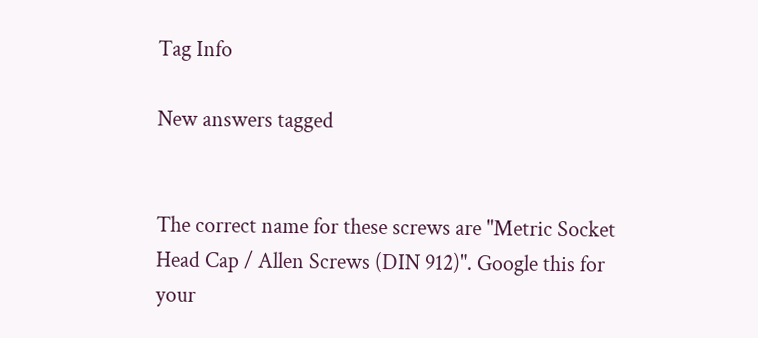Tag Info

New answers tagged


The correct name for these screws are "Metric Socket Head Cap / Allen Screws (DIN 912)". Google this for your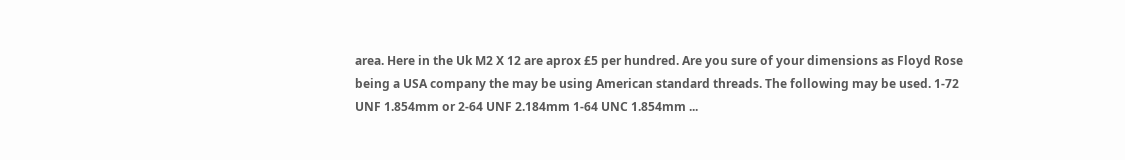area. Here in the Uk M2 X 12 are aprox £5 per hundred. Are you sure of your dimensions as Floyd Rose being a USA company the may be using American standard threads. The following may be used. 1-72 UNF 1.854mm or 2-64 UNF 2.184mm 1-64 UNC 1.854mm ...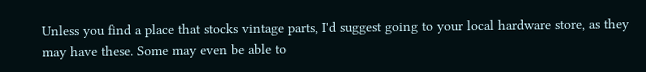Unless you find a place that stocks vintage parts, I'd suggest going to your local hardware store, as they may have these. Some may even be able to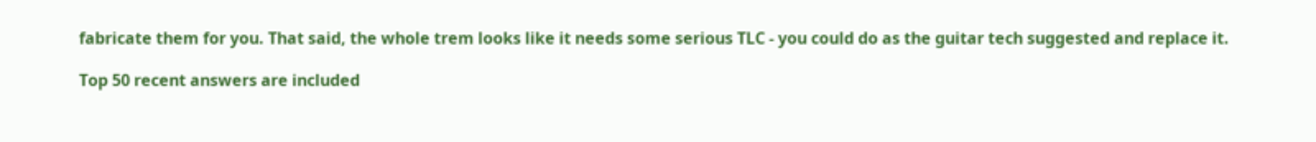fabricate them for you. That said, the whole trem looks like it needs some serious TLC - you could do as the guitar tech suggested and replace it.

Top 50 recent answers are included